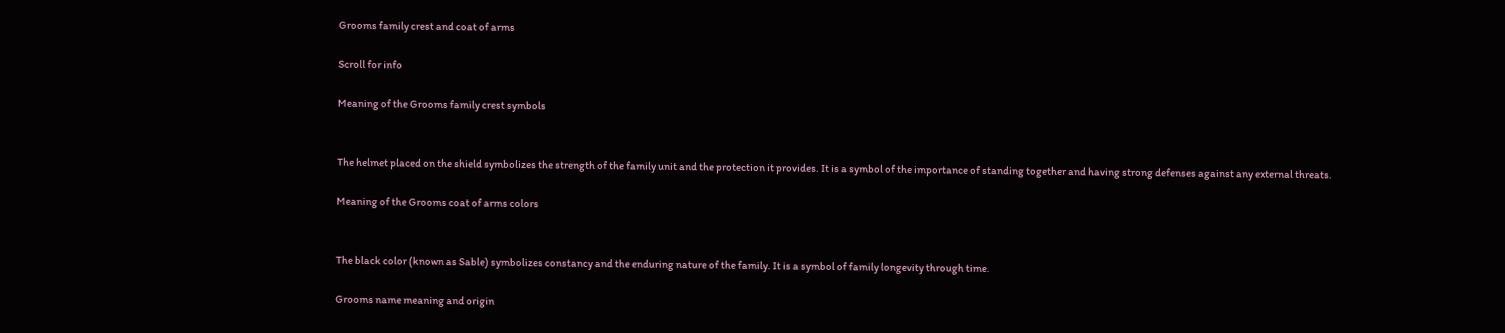Grooms family crest and coat of arms

Scroll for info

Meaning of the Grooms family crest symbols


The helmet placed on the shield symbolizes the strength of the family unit and the protection it provides. It is a symbol of the importance of standing together and having strong defenses against any external threats.

Meaning of the Grooms coat of arms colors


The black color (known as Sable) symbolizes constancy and the enduring nature of the family. It is a symbol of family longevity through time.

Grooms name meaning and origin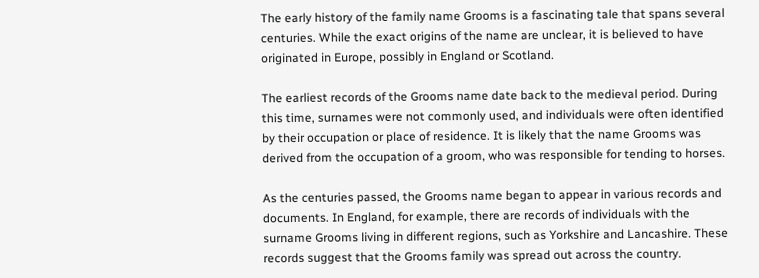The early history of the family name Grooms is a fascinating tale that spans several centuries. While the exact origins of the name are unclear, it is believed to have originated in Europe, possibly in England or Scotland.

The earliest records of the Grooms name date back to the medieval period. During this time, surnames were not commonly used, and individuals were often identified by their occupation or place of residence. It is likely that the name Grooms was derived from the occupation of a groom, who was responsible for tending to horses.

As the centuries passed, the Grooms name began to appear in various records and documents. In England, for example, there are records of individuals with the surname Grooms living in different regions, such as Yorkshire and Lancashire. These records suggest that the Grooms family was spread out across the country.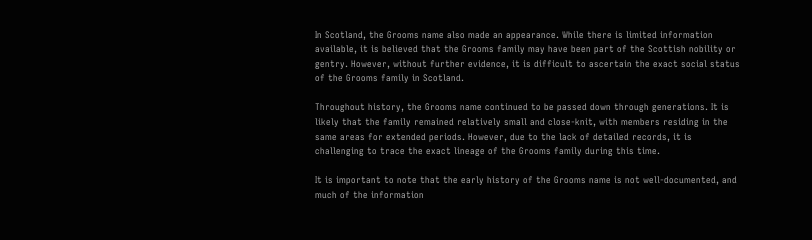In Scotland, the Grooms name also made an appearance. While there is limited information available, it is believed that the Grooms family may have been part of the Scottish nobility or gentry. However, without further evidence, it is difficult to ascertain the exact social status of the Grooms family in Scotland.

Throughout history, the Grooms name continued to be passed down through generations. It is likely that the family remained relatively small and close-knit, with members residing in the same areas for extended periods. However, due to the lack of detailed records, it is challenging to trace the exact lineage of the Grooms family during this time.

It is important to note that the early history of the Grooms name is not well-documented, and much of the information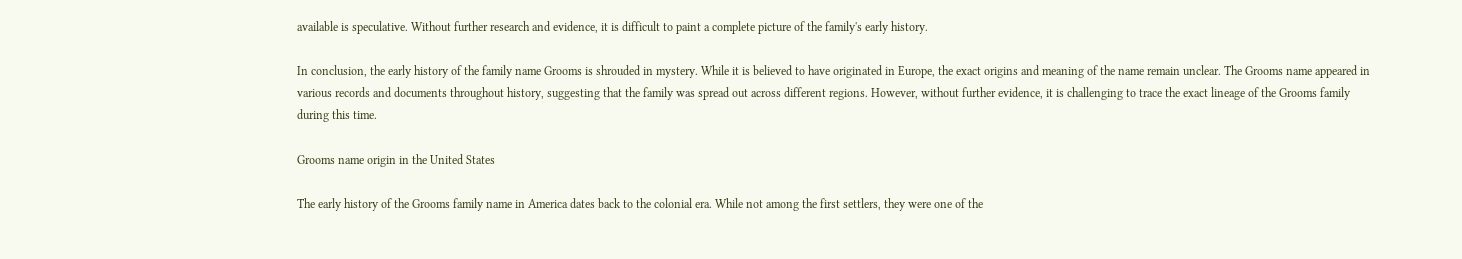available is speculative. Without further research and evidence, it is difficult to paint a complete picture of the family's early history.

In conclusion, the early history of the family name Grooms is shrouded in mystery. While it is believed to have originated in Europe, the exact origins and meaning of the name remain unclear. The Grooms name appeared in various records and documents throughout history, suggesting that the family was spread out across different regions. However, without further evidence, it is challenging to trace the exact lineage of the Grooms family during this time.

Grooms name origin in the United States

The early history of the Grooms family name in America dates back to the colonial era. While not among the first settlers, they were one of the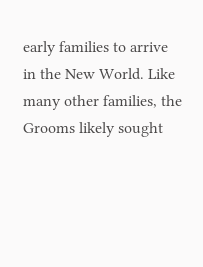early families to arrive in the New World. Like many other families, the Grooms likely sought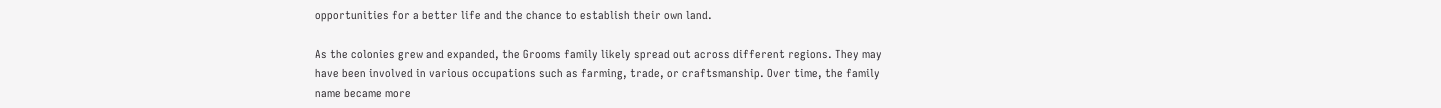opportunities for a better life and the chance to establish their own land.

As the colonies grew and expanded, the Grooms family likely spread out across different regions. They may have been involved in various occupations such as farming, trade, or craftsmanship. Over time, the family name became more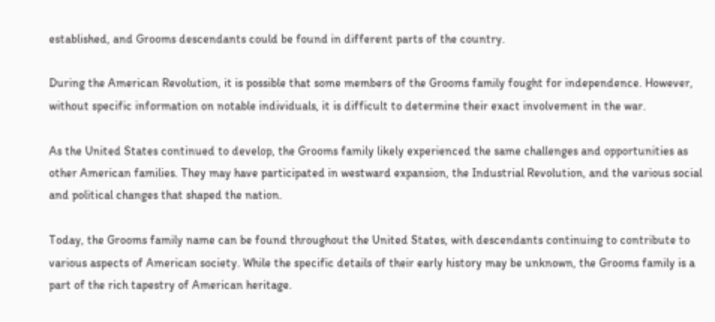established, and Grooms descendants could be found in different parts of the country.

During the American Revolution, it is possible that some members of the Grooms family fought for independence. However, without specific information on notable individuals, it is difficult to determine their exact involvement in the war.

As the United States continued to develop, the Grooms family likely experienced the same challenges and opportunities as other American families. They may have participated in westward expansion, the Industrial Revolution, and the various social and political changes that shaped the nation.

Today, the Grooms family name can be found throughout the United States, with descendants continuing to contribute to various aspects of American society. While the specific details of their early history may be unknown, the Grooms family is a part of the rich tapestry of American heritage.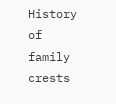History of family crests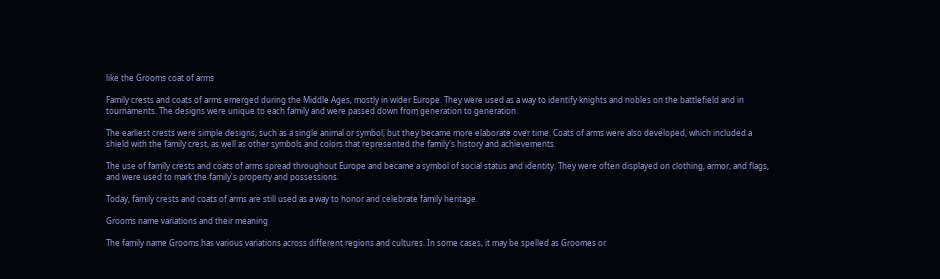like the Grooms coat of arms

Family crests and coats of arms emerged during the Middle Ages, mostly in wider Europe. They were used as a way to identify knights and nobles on the battlefield and in tournaments. The designs were unique to each family and were passed down from generation to generation.

The earliest crests were simple designs, such as a single animal or symbol, but they became more elaborate over time. Coats of arms were also developed, which included a shield with the family crest, as well as other symbols and colors that represented the family's history and achievements.

The use of family crests and coats of arms spread throughout Europe and became a symbol of social status and identity. They were often displayed on clothing, armor, and flags, and were used to mark the family's property and possessions.

Today, family crests and coats of arms are still used as a way to honor and celebrate family heritage.

Grooms name variations and their meaning

The family name Grooms has various variations across different regions and cultures. In some cases, it may be spelled as Groomes or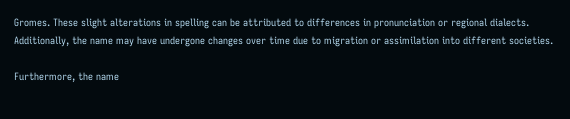Gromes. These slight alterations in spelling can be attributed to differences in pronunciation or regional dialects. Additionally, the name may have undergone changes over time due to migration or assimilation into different societies.

Furthermore, the name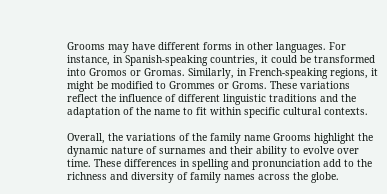Grooms may have different forms in other languages. For instance, in Spanish-speaking countries, it could be transformed into Gromos or Gromas. Similarly, in French-speaking regions, it might be modified to Grommes or Groms. These variations reflect the influence of different linguistic traditions and the adaptation of the name to fit within specific cultural contexts.

Overall, the variations of the family name Grooms highlight the dynamic nature of surnames and their ability to evolve over time. These differences in spelling and pronunciation add to the richness and diversity of family names across the globe.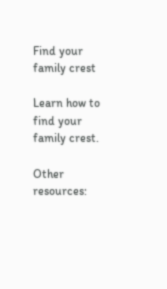Find your family crest

Learn how to find your family crest.

Other resources: